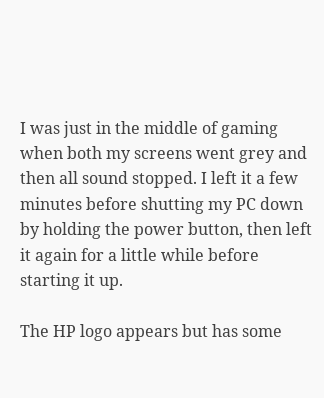I was just in the middle of gaming when both my screens went grey and then all sound stopped. I left it a few minutes before shutting my PC down by holding the power button, then left it again for a little while before starting it up.

The HP logo appears but has some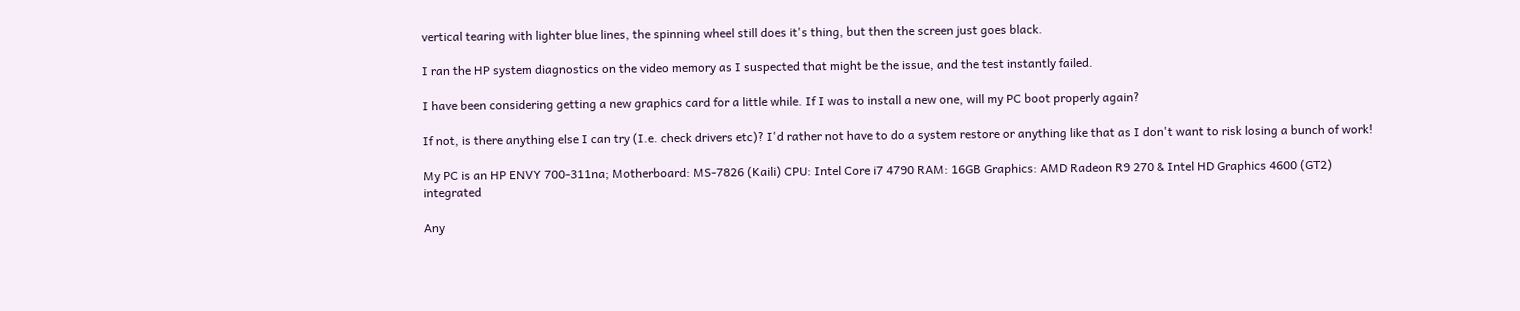vertical tearing with lighter blue lines, the spinning wheel still does it's thing, but then the screen just goes black.

I ran the HP system diagnostics on the video memory as I suspected that might be the issue, and the test instantly failed.

I have been considering getting a new graphics card for a little while. If I was to install a new one, will my PC boot properly again?

If not, is there anything else I can try (I.e. check drivers etc)? I'd rather not have to do a system restore or anything like that as I don't want to risk losing a bunch of work!

My PC is an HP ENVY 700-311na; Motherboard: MS-7826 (Kaili) CPU: Intel Core i7 4790 RAM: 16GB Graphics: AMD Radeon R9 270 & Intel HD Graphics 4600 (GT2) integrated

Any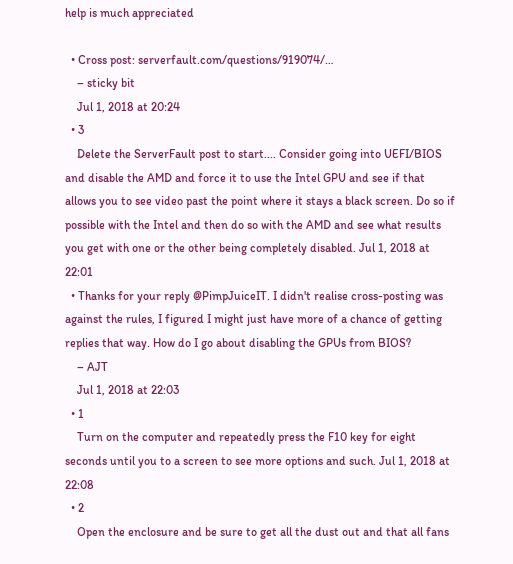help is much appreciated

  • Cross post: serverfault.com/questions/919074/…
    – sticky bit
    Jul 1, 2018 at 20:24
  • 3
    Delete the ServerFault post to start.... Consider going into UEFI/BIOS and disable the AMD and force it to use the Intel GPU and see if that allows you to see video past the point where it stays a black screen. Do so if possible with the Intel and then do so with the AMD and see what results you get with one or the other being completely disabled. Jul 1, 2018 at 22:01
  • Thanks for your reply @PimpJuiceIT. I didn't realise cross-posting was against the rules, I figured I might just have more of a chance of getting replies that way. How do I go about disabling the GPUs from BIOS?
    – AJT
    Jul 1, 2018 at 22:03
  • 1
    Turn on the computer and repeatedly press the F10 key for eight seconds until you to a screen to see more options and such. Jul 1, 2018 at 22:08
  • 2
    Open the enclosure and be sure to get all the dust out and that all fans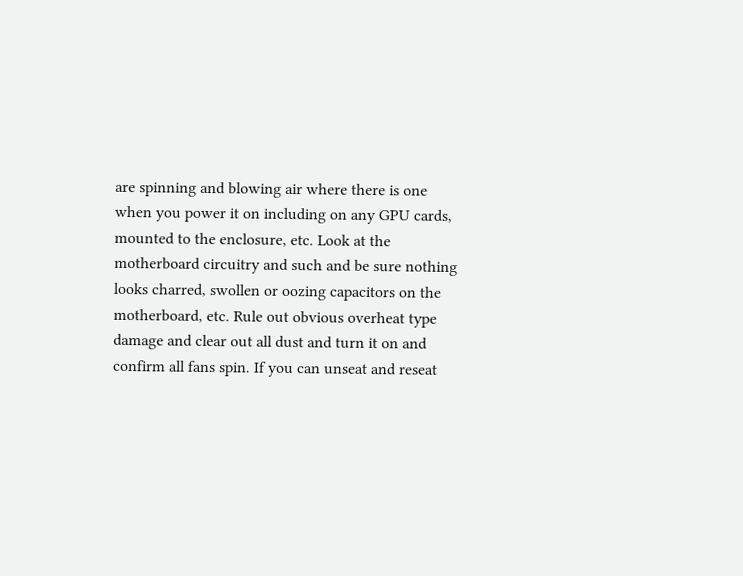are spinning and blowing air where there is one when you power it on including on any GPU cards, mounted to the enclosure, etc. Look at the motherboard circuitry and such and be sure nothing looks charred, swollen or oozing capacitors on the motherboard, etc. Rule out obvious overheat type damage and clear out all dust and turn it on and confirm all fans spin. If you can unseat and reseat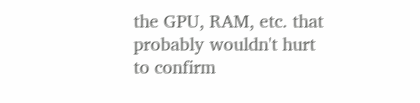the GPU, RAM, etc. that probably wouldn't hurt to confirm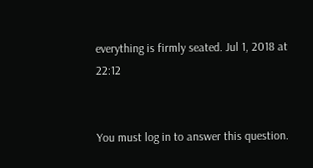everything is firmly seated. Jul 1, 2018 at 22:12


You must log in to answer this question.